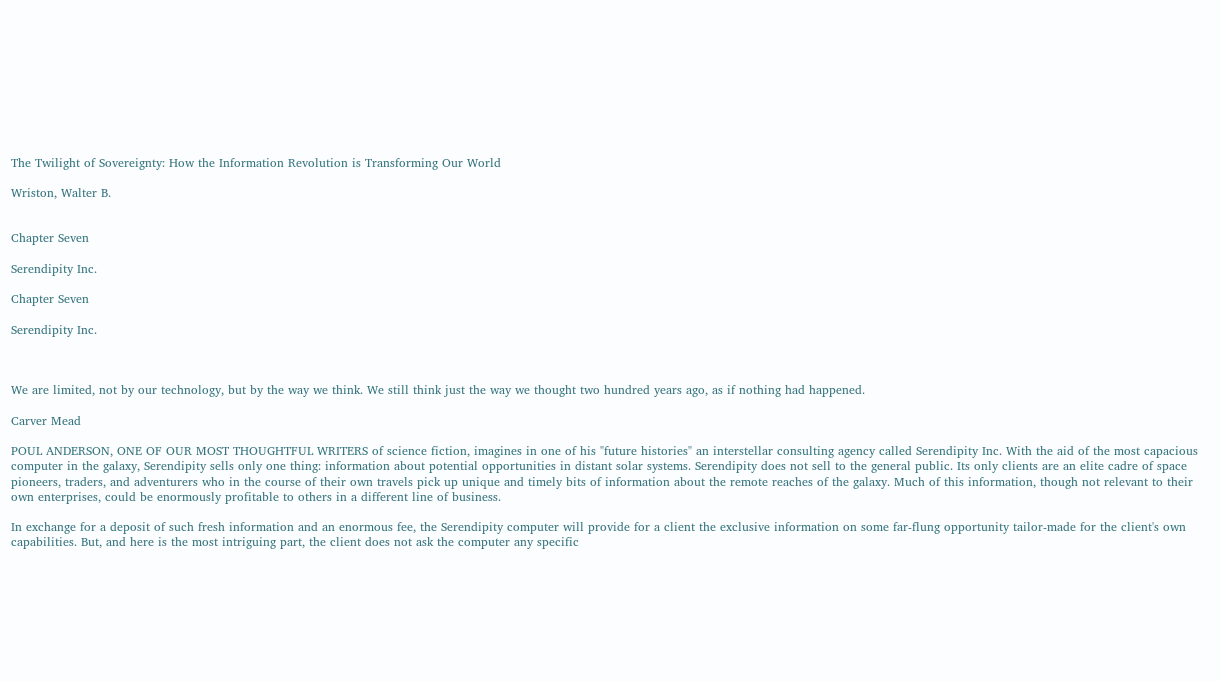The Twilight of Sovereignty: How the Information Revolution is Transforming Our World

Wriston, Walter B.


Chapter Seven

Serendipity Inc.

Chapter Seven

Serendipity Inc.



We are limited, not by our technology, but by the way we think. We still think just the way we thought two hundred years ago, as if nothing had happened.

Carver Mead

POUL ANDERSON, ONE OF OUR MOST THOUGHTFUL WRITERS of science fiction, imagines in one of his "future histories" an interstellar consulting agency called Serendipity Inc. With the aid of the most capacious computer in the galaxy, Serendipity sells only one thing: information about potential opportunities in distant solar systems. Serendipity does not sell to the general public. Its only clients are an elite cadre of space pioneers, traders, and adventurers who in the course of their own travels pick up unique and timely bits of information about the remote reaches of the galaxy. Much of this information, though not relevant to their own enterprises, could be enormously profitable to others in a different line of business.

In exchange for a deposit of such fresh information and an enormous fee, the Serendipity computer will provide for a client the exclusive information on some far-flung opportunity tailor-made for the client's own capabilities. But, and here is the most intriguing part, the client does not ask the computer any specific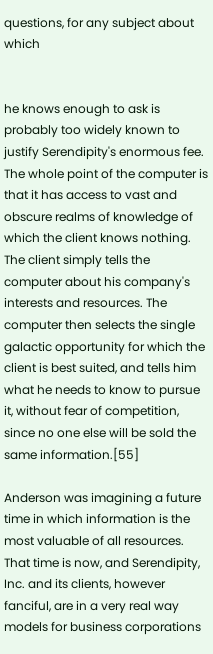questions, for any subject about which


he knows enough to ask is probably too widely known to justify Serendipity's enormous fee. The whole point of the computer is that it has access to vast and obscure realms of knowledge of which the client knows nothing. The client simply tells the computer about his company's interests and resources. The computer then selects the single galactic opportunity for which the client is best suited, and tells him what he needs to know to pursue it, without fear of competition, since no one else will be sold the same information.[55]

Anderson was imagining a future time in which information is the most valuable of all resources. That time is now, and Serendipity, Inc. and its clients, however fanciful, are in a very real way models for business corporations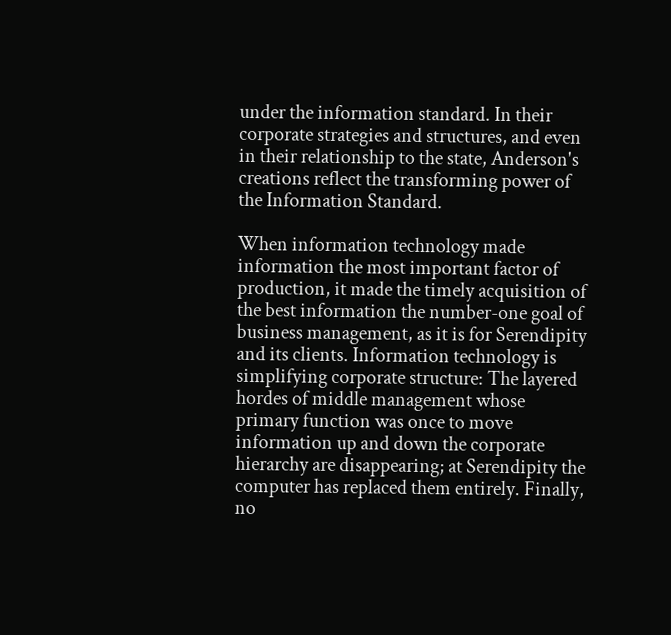under the information standard. In their corporate strategies and structures, and even in their relationship to the state, Anderson's creations reflect the transforming power of the Information Standard.

When information technology made information the most important factor of production, it made the timely acquisition of the best information the number-one goal of business management, as it is for Serendipity and its clients. Information technology is simplifying corporate structure: The layered hordes of middle management whose primary function was once to move information up and down the corporate hierarchy are disappearing; at Serendipity the computer has replaced them entirely. Finally, no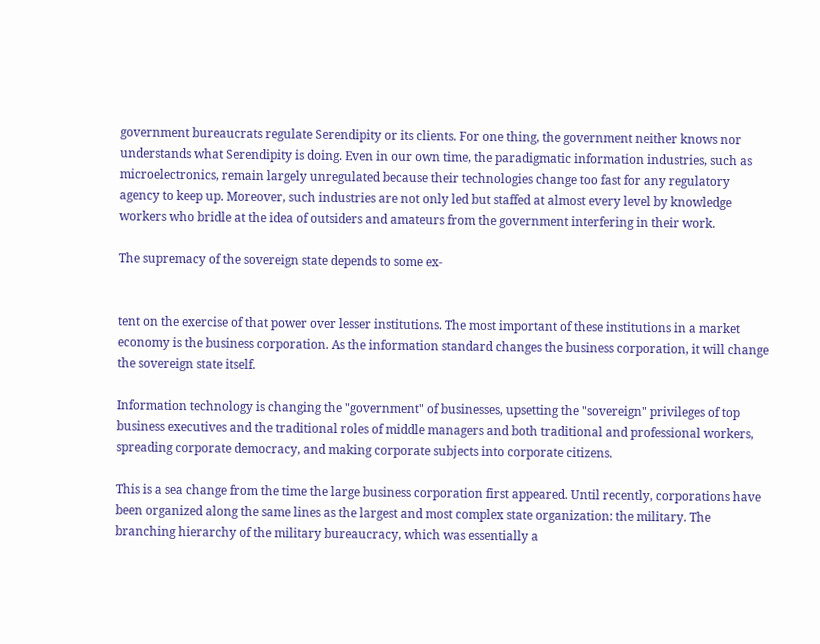government bureaucrats regulate Serendipity or its clients. For one thing, the government neither knows nor understands what Serendipity is doing. Even in our own time, the paradigmatic information industries, such as microelectronics, remain largely unregulated because their technologies change too fast for any regulatory agency to keep up. Moreover, such industries are not only led but staffed at almost every level by knowledge workers who bridle at the idea of outsiders and amateurs from the government interfering in their work.

The supremacy of the sovereign state depends to some ex-


tent on the exercise of that power over lesser institutions. The most important of these institutions in a market economy is the business corporation. As the information standard changes the business corporation, it will change the sovereign state itself.

Information technology is changing the "government" of businesses, upsetting the "sovereign" privileges of top business executives and the traditional roles of middle managers and both traditional and professional workers, spreading corporate democracy, and making corporate subjects into corporate citizens.

This is a sea change from the time the large business corporation first appeared. Until recently, corporations have been organized along the same lines as the largest and most complex state organization: the military. The branching hierarchy of the military bureaucracy, which was essentially a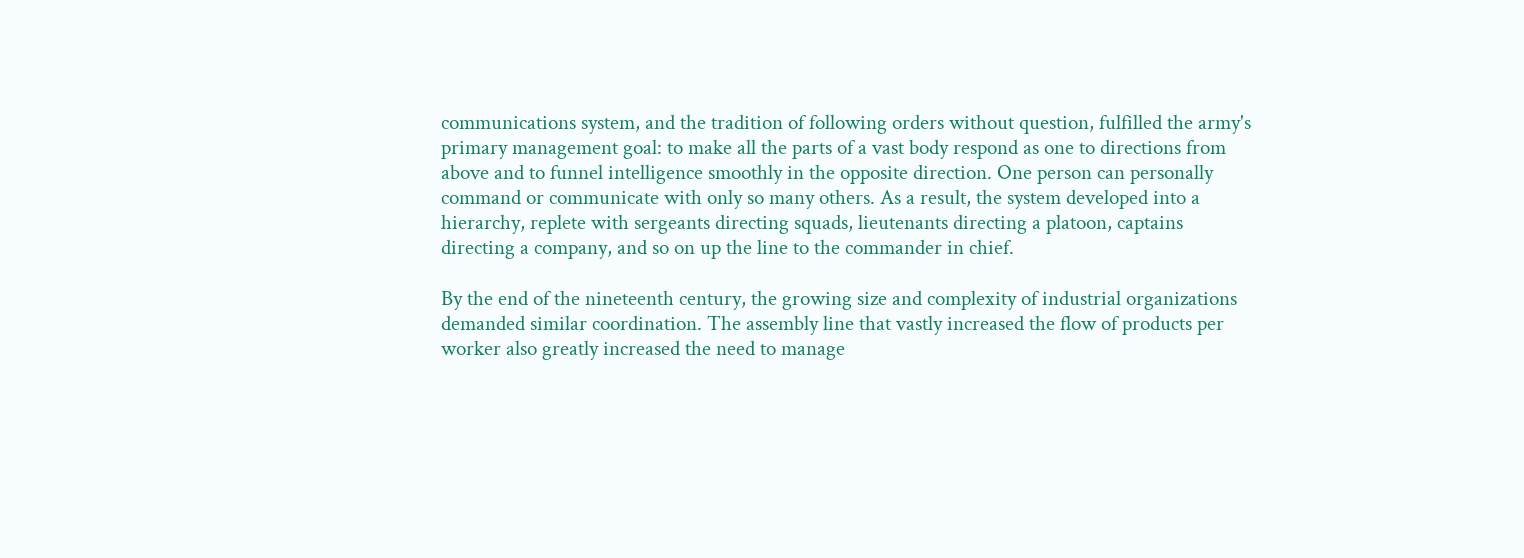communications system, and the tradition of following orders without question, fulfilled the army's primary management goal: to make all the parts of a vast body respond as one to directions from above and to funnel intelligence smoothly in the opposite direction. One person can personally command or communicate with only so many others. As a result, the system developed into a hierarchy, replete with sergeants directing squads, lieutenants directing a platoon, captains directing a company, and so on up the line to the commander in chief.

By the end of the nineteenth century, the growing size and complexity of industrial organizations demanded similar coordination. The assembly line that vastly increased the flow of products per worker also greatly increased the need to manage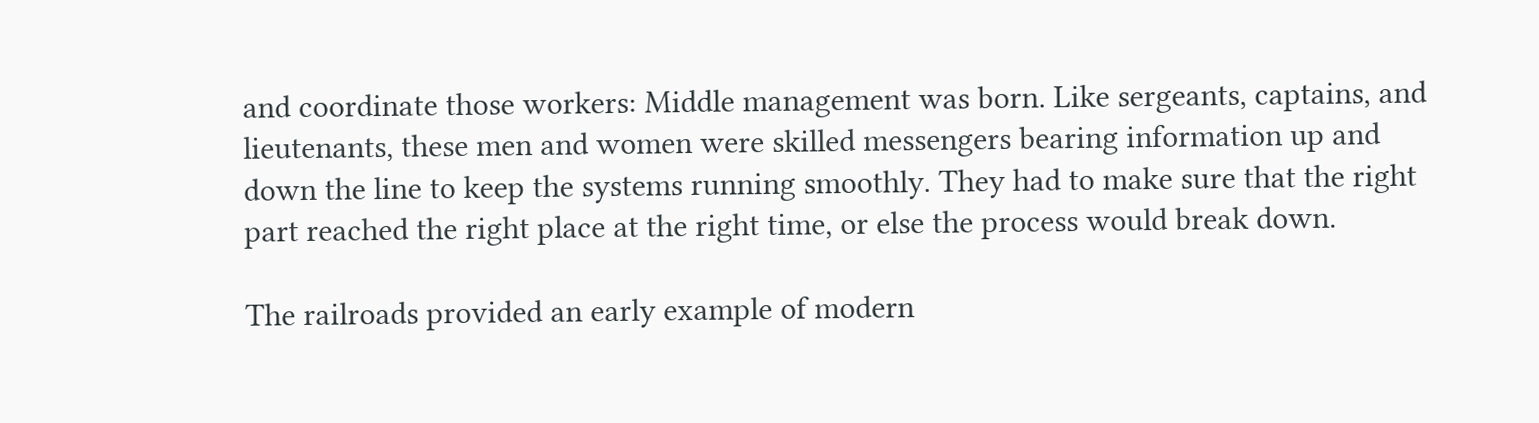and coordinate those workers: Middle management was born. Like sergeants, captains, and lieutenants, these men and women were skilled messengers bearing information up and down the line to keep the systems running smoothly. They had to make sure that the right part reached the right place at the right time, or else the process would break down.

The railroads provided an early example of modern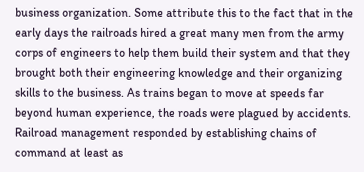business organization. Some attribute this to the fact that in the early days the railroads hired a great many men from the army corps of engineers to help them build their system and that they brought both their engineering knowledge and their organizing skills to the business. As trains began to move at speeds far beyond human experience, the roads were plagued by accidents. Railroad management responded by establishing chains of command at least as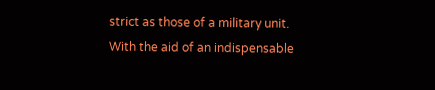strict as those of a military unit. With the aid of an indispensable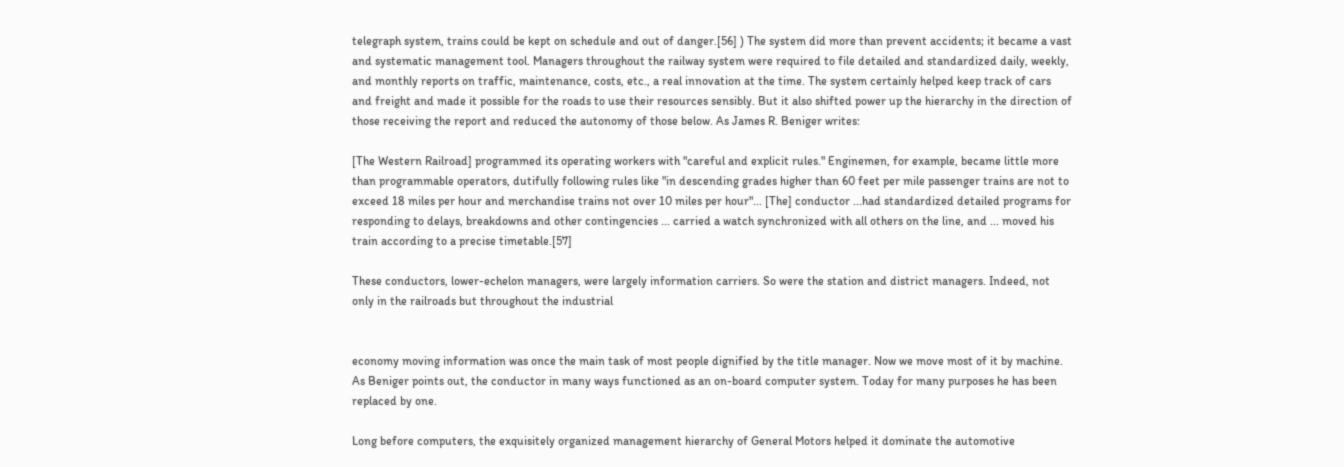telegraph system, trains could be kept on schedule and out of danger.[56] ) The system did more than prevent accidents; it became a vast and systematic management tool. Managers throughout the railway system were required to file detailed and standardized daily, weekly, and monthly reports on traffic, maintenance, costs, etc., a real innovation at the time. The system certainly helped keep track of cars and freight and made it possible for the roads to use their resources sensibly. But it also shifted power up the hierarchy in the direction of those receiving the report and reduced the autonomy of those below. As James R. Beniger writes:

[The Western Railroad] programmed its operating workers with "careful and explicit rules." Enginemen, for example, became little more than programmable operators, dutifully following rules like "in descending grades higher than 60 feet per mile passenger trains are not to exceed 18 miles per hour and merchandise trains not over 10 miles per hour"... [The] conductor ...had standardized detailed programs for responding to delays, breakdowns and other contingencies ... carried a watch synchronized with all others on the line, and ... moved his train according to a precise timetable.[57]

These conductors, lower-echelon managers, were largely information carriers. So were the station and district managers. Indeed, not only in the railroads but throughout the industrial


economy moving information was once the main task of most people dignified by the title manager. Now we move most of it by machine. As Beniger points out, the conductor in many ways functioned as an on-board computer system. Today for many purposes he has been replaced by one.

Long before computers, the exquisitely organized management hierarchy of General Motors helped it dominate the automotive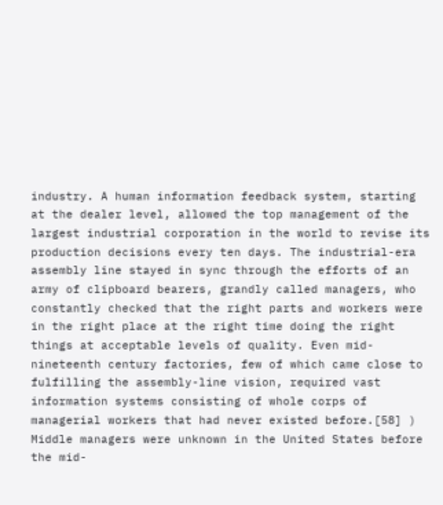industry. A human information feedback system, starting at the dealer level, allowed the top management of the largest industrial corporation in the world to revise its production decisions every ten days. The industrial-era assembly line stayed in sync through the efforts of an army of clipboard bearers, grandly called managers, who constantly checked that the right parts and workers were in the right place at the right time doing the right things at acceptable levels of quality. Even mid-nineteenth century factories, few of which came close to fulfilling the assembly-line vision, required vast information systems consisting of whole corps of managerial workers that had never existed before.[58] ) Middle managers were unknown in the United States before the mid-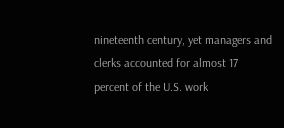nineteenth century, yet managers and clerks accounted for almost 17 percent of the U.S. work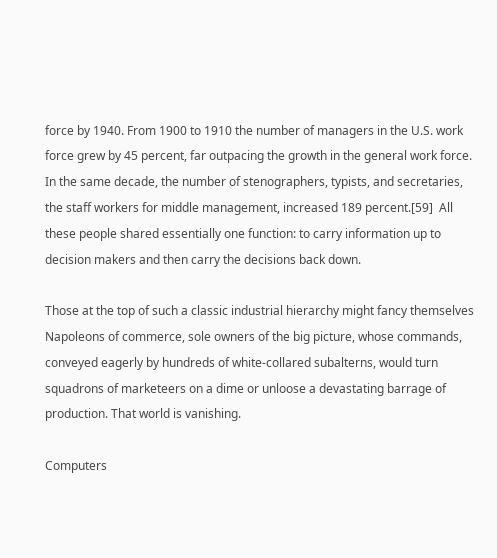force by 1940. From 1900 to 1910 the number of managers in the U.S. work force grew by 45 percent, far outpacing the growth in the general work force. In the same decade, the number of stenographers, typists, and secretaries, the staff workers for middle management, increased 189 percent.[59]  All these people shared essentially one function: to carry information up to decision makers and then carry the decisions back down.

Those at the top of such a classic industrial hierarchy might fancy themselves Napoleons of commerce, sole owners of the big picture, whose commands, conveyed eagerly by hundreds of white-collared subalterns, would turn squadrons of marketeers on a dime or unloose a devastating barrage of production. That world is vanishing.

Computers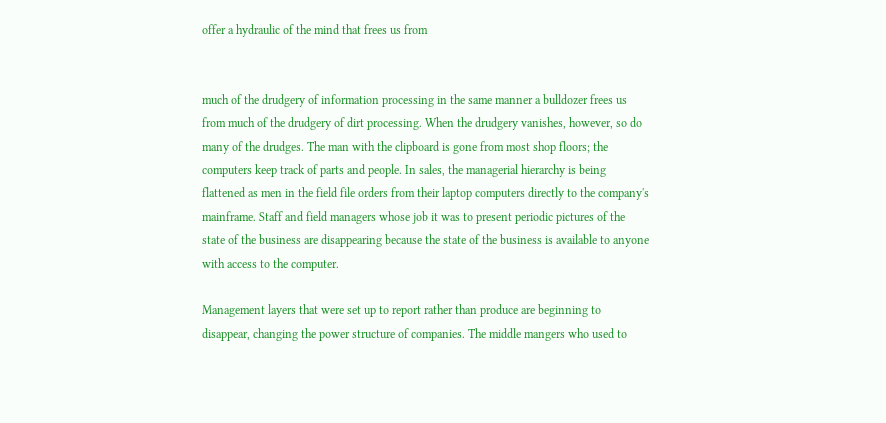offer a hydraulic of the mind that frees us from


much of the drudgery of information processing in the same manner a bulldozer frees us from much of the drudgery of dirt processing. When the drudgery vanishes, however, so do many of the drudges. The man with the clipboard is gone from most shop floors; the computers keep track of parts and people. In sales, the managerial hierarchy is being flattened as men in the field file orders from their laptop computers directly to the company's mainframe. Staff and field managers whose job it was to present periodic pictures of the state of the business are disappearing because the state of the business is available to anyone with access to the computer.

Management layers that were set up to report rather than produce are beginning to disappear, changing the power structure of companies. The middle mangers who used to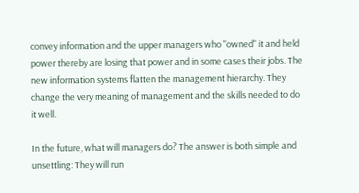convey information and the upper managers who "owned" it and held power thereby are losing that power and in some cases their jobs. The new information systems flatten the management hierarchy. They change the very meaning of management and the skills needed to do it well.

In the future, what will managers do? The answer is both simple and unsettling: They will run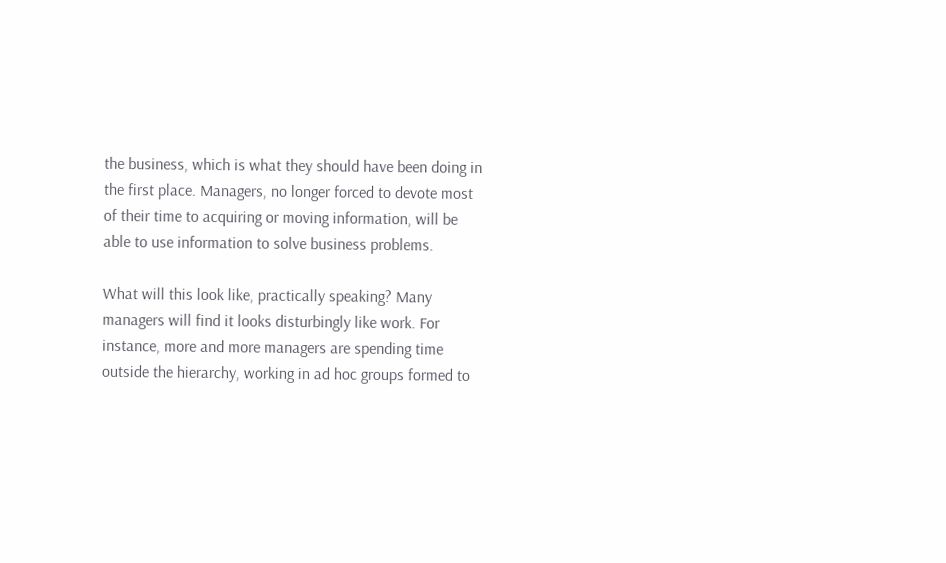the business, which is what they should have been doing in the first place. Managers, no longer forced to devote most of their time to acquiring or moving information, will be able to use information to solve business problems.

What will this look like, practically speaking? Many managers will find it looks disturbingly like work. For instance, more and more managers are spending time outside the hierarchy, working in ad hoc groups formed to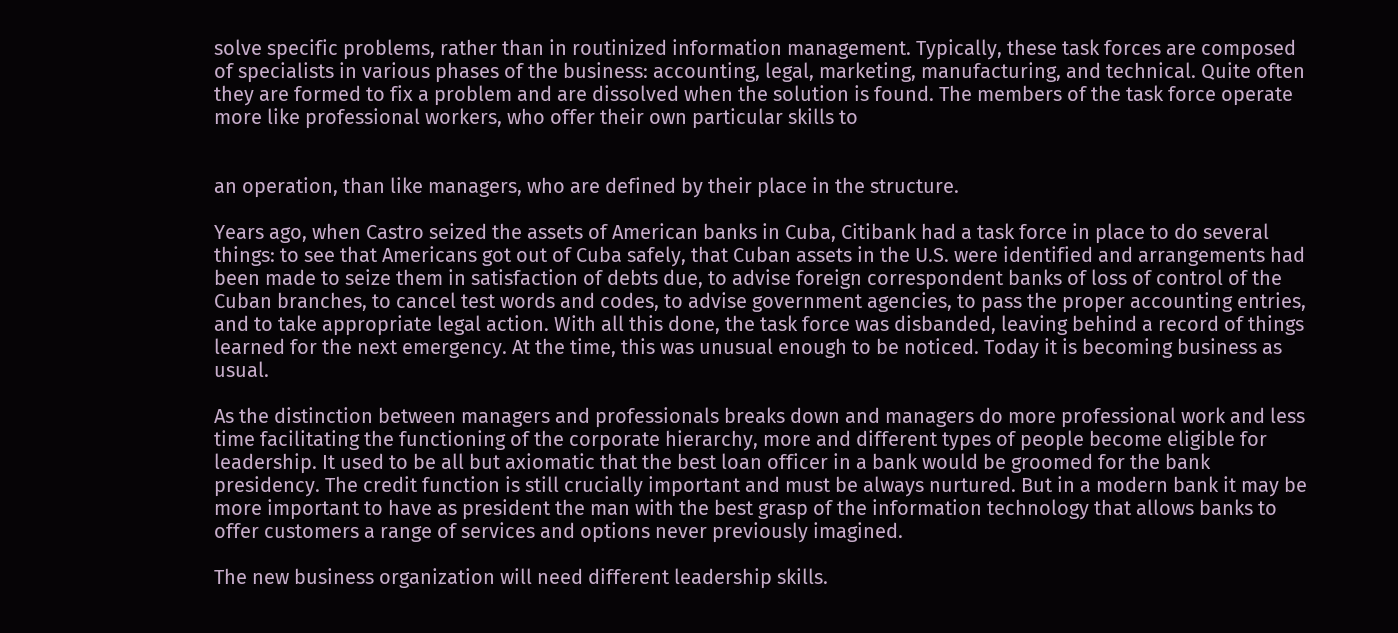solve specific problems, rather than in routinized information management. Typically, these task forces are composed of specialists in various phases of the business: accounting, legal, marketing, manufacturing, and technical. Quite often they are formed to fix a problem and are dissolved when the solution is found. The members of the task force operate more like professional workers, who offer their own particular skills to


an operation, than like managers, who are defined by their place in the structure.

Years ago, when Castro seized the assets of American banks in Cuba, Citibank had a task force in place to do several things: to see that Americans got out of Cuba safely, that Cuban assets in the U.S. were identified and arrangements had been made to seize them in satisfaction of debts due, to advise foreign correspondent banks of loss of control of the Cuban branches, to cancel test words and codes, to advise government agencies, to pass the proper accounting entries, and to take appropriate legal action. With all this done, the task force was disbanded, leaving behind a record of things learned for the next emergency. At the time, this was unusual enough to be noticed. Today it is becoming business as usual.

As the distinction between managers and professionals breaks down and managers do more professional work and less time facilitating the functioning of the corporate hierarchy, more and different types of people become eligible for leadership. It used to be all but axiomatic that the best loan officer in a bank would be groomed for the bank presidency. The credit function is still crucially important and must be always nurtured. But in a modern bank it may be more important to have as president the man with the best grasp of the information technology that allows banks to offer customers a range of services and options never previously imagined.

The new business organization will need different leadership skills.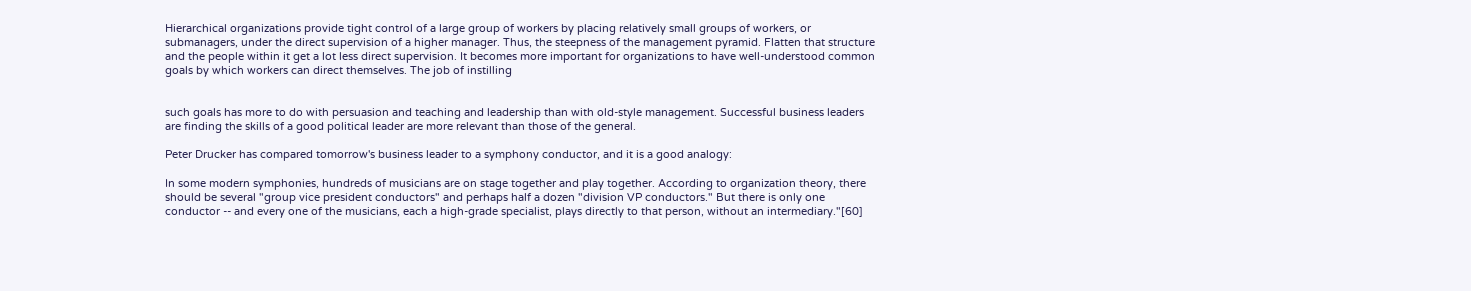Hierarchical organizations provide tight control of a large group of workers by placing relatively small groups of workers, or submanagers, under the direct supervision of a higher manager. Thus, the steepness of the management pyramid. Flatten that structure and the people within it get a lot less direct supervision. It becomes more important for organizations to have well-understood common goals by which workers can direct themselves. The job of instilling


such goals has more to do with persuasion and teaching and leadership than with old-style management. Successful business leaders are finding the skills of a good political leader are more relevant than those of the general.

Peter Drucker has compared tomorrow's business leader to a symphony conductor, and it is a good analogy:

In some modern symphonies, hundreds of musicians are on stage together and play together. According to organization theory, there should be several "group vice president conductors" and perhaps half a dozen "division VP conductors." But there is only one conductor -- and every one of the musicians, each a high-grade specialist, plays directly to that person, without an intermediary."[60]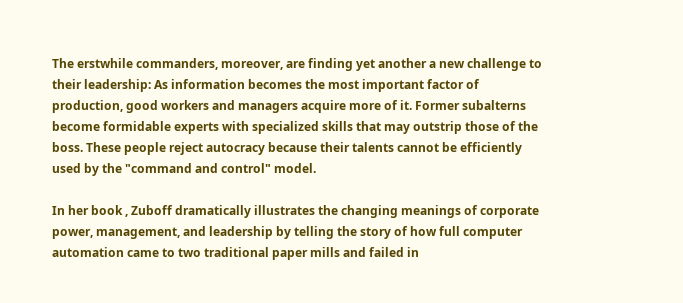The erstwhile commanders, moreover, are finding yet another a new challenge to their leadership: As information becomes the most important factor of production, good workers and managers acquire more of it. Former subalterns become formidable experts with specialized skills that may outstrip those of the boss. These people reject autocracy because their talents cannot be efficiently used by the "command and control" model.

In her book , Zuboff dramatically illustrates the changing meanings of corporate power, management, and leadership by telling the story of how full computer automation came to two traditional paper mills and failed in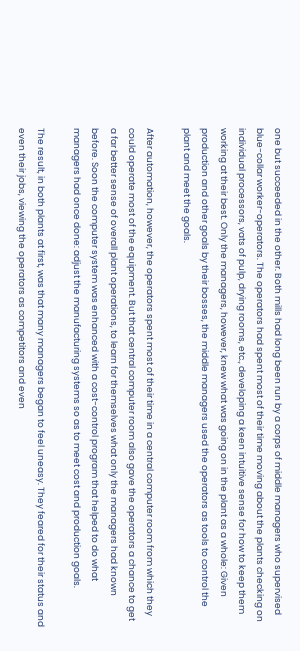one but succeeded in the other. Both mills had long been run by a corps of middle managers who supervised blue-collar worker-operators. The operators had spent most of their time moving about the plants checking on individual processors, vats of pulp, drying rooms, etc., developing a keen intuitive sense for how to keep them working at their best. Only the managers, however, knew what was going on in the plant as a whole: Given production and other goals by their bosses, the middle managers used the operators as tools to control the plant and meet the goals.

After automation, however, the operators spent most of their time in a central computer room from which they could operate most of the equipment. But that central computer room also gave the operators a chance to get a far better sense of overall plant operations, to learn for themselves what only the managers had known before. Soon the computer system was enhanced with a cost-control program that helped to do what managers had once done: adjust the manufacturing systems so as to meet cost and production goals.

The result, in both plants at first, was that many managers began to feel uneasy. They feared for their status and even their jobs, viewing the operators as competitors and even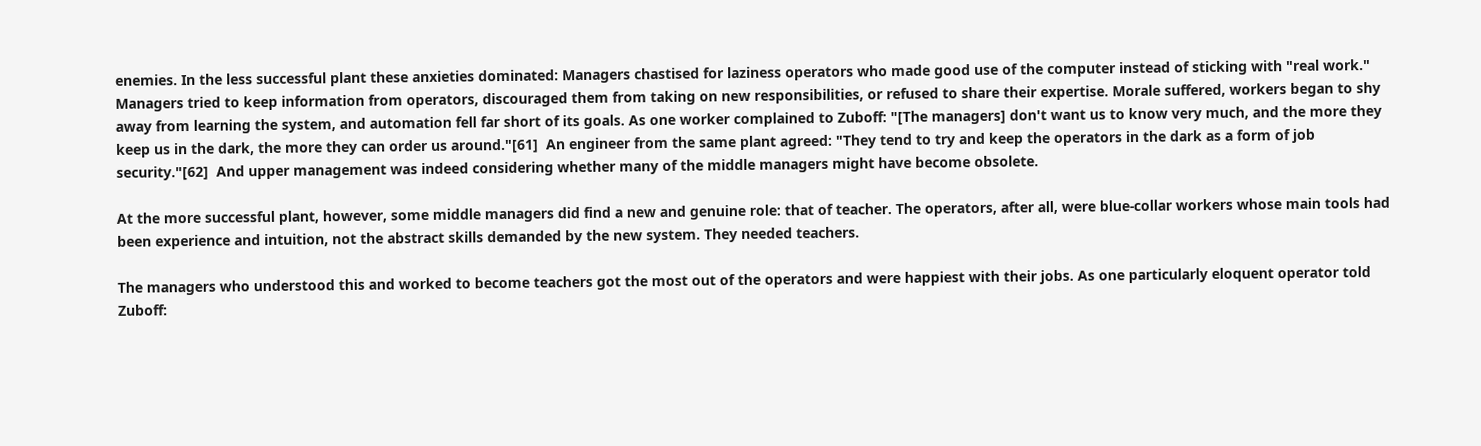enemies. In the less successful plant these anxieties dominated: Managers chastised for laziness operators who made good use of the computer instead of sticking with "real work." Managers tried to keep information from operators, discouraged them from taking on new responsibilities, or refused to share their expertise. Morale suffered, workers began to shy away from learning the system, and automation fell far short of its goals. As one worker complained to Zuboff: "[The managers] don't want us to know very much, and the more they keep us in the dark, the more they can order us around."[61]  An engineer from the same plant agreed: "They tend to try and keep the operators in the dark as a form of job security."[62]  And upper management was indeed considering whether many of the middle managers might have become obsolete.

At the more successful plant, however, some middle managers did find a new and genuine role: that of teacher. The operators, after all, were blue-collar workers whose main tools had been experience and intuition, not the abstract skills demanded by the new system. They needed teachers.

The managers who understood this and worked to become teachers got the most out of the operators and were happiest with their jobs. As one particularly eloquent operator told Zuboff: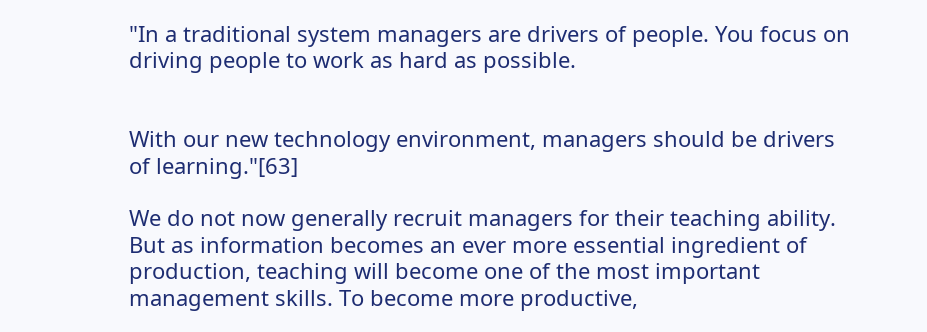"In a traditional system managers are drivers of people. You focus on driving people to work as hard as possible.


With our new technology environment, managers should be drivers of learning."[63]

We do not now generally recruit managers for their teaching ability. But as information becomes an ever more essential ingredient of production, teaching will become one of the most important management skills. To become more productive,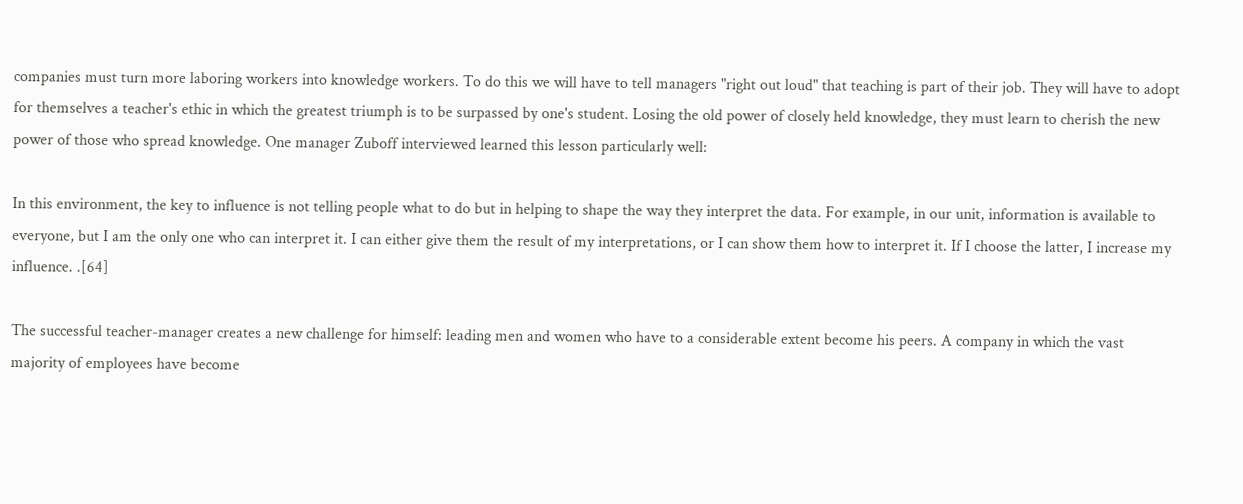companies must turn more laboring workers into knowledge workers. To do this we will have to tell managers "right out loud" that teaching is part of their job. They will have to adopt for themselves a teacher's ethic in which the greatest triumph is to be surpassed by one's student. Losing the old power of closely held knowledge, they must learn to cherish the new power of those who spread knowledge. One manager Zuboff interviewed learned this lesson particularly well:

In this environment, the key to influence is not telling people what to do but in helping to shape the way they interpret the data. For example, in our unit, information is available to everyone, but I am the only one who can interpret it. I can either give them the result of my interpretations, or I can show them how to interpret it. If I choose the latter, I increase my influence. .[64]

The successful teacher-manager creates a new challenge for himself: leading men and women who have to a considerable extent become his peers. A company in which the vast majority of employees have become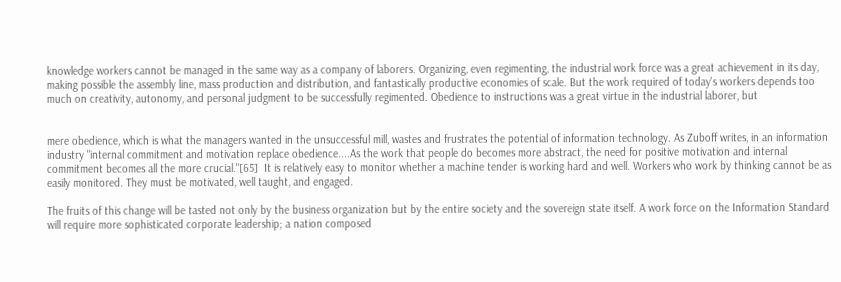knowledge workers cannot be managed in the same way as a company of laborers. Organizing, even regimenting, the industrial work force was a great achievement in its day, making possible the assembly line, mass production and distribution, and fantastically productive economies of scale. But the work required of today's workers depends too much on creativity, autonomy, and personal judgment to be successfully regimented. Obedience to instructions was a great virtue in the industrial laborer, but


mere obedience, which is what the managers wanted in the unsuccessful mill, wastes and frustrates the potential of information technology. As Zuboff writes, in an information industry "internal commitment and motivation replace obedience....As the work that people do becomes more abstract, the need for positive motivation and internal commitment becomes all the more crucial."[65]  It is relatively easy to monitor whether a machine tender is working hard and well. Workers who work by thinking cannot be as easily monitored. They must be motivated, well taught, and engaged.

The fruits of this change will be tasted not only by the business organization but by the entire society and the sovereign state itself. A work force on the Information Standard will require more sophisticated corporate leadership; a nation composed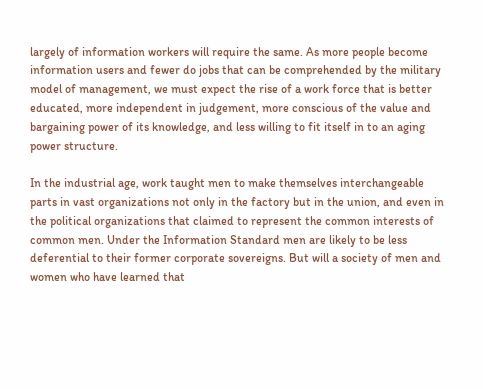largely of information workers will require the same. As more people become information users and fewer do jobs that can be comprehended by the military model of management, we must expect the rise of a work force that is better educated, more independent in judgement, more conscious of the value and bargaining power of its knowledge, and less willing to fit itself in to an aging power structure.

In the industrial age, work taught men to make themselves interchangeable parts in vast organizations not only in the factory but in the union, and even in the political organizations that claimed to represent the common interests of common men. Under the Information Standard men are likely to be less deferential to their former corporate sovereigns. But will a society of men and women who have learned that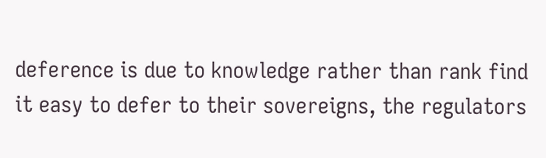deference is due to knowledge rather than rank find it easy to defer to their sovereigns, the regulators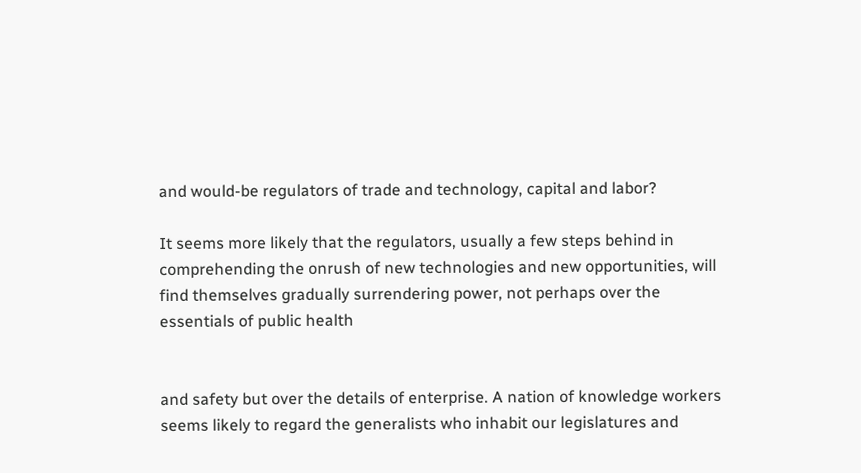and would-be regulators of trade and technology, capital and labor?

It seems more likely that the regulators, usually a few steps behind in comprehending the onrush of new technologies and new opportunities, will find themselves gradually surrendering power, not perhaps over the essentials of public health


and safety but over the details of enterprise. A nation of knowledge workers seems likely to regard the generalists who inhabit our legislatures and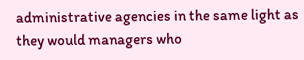administrative agencies in the same light as they would managers who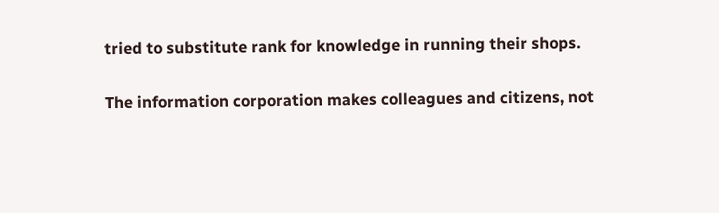tried to substitute rank for knowledge in running their shops.

The information corporation makes colleagues and citizens, not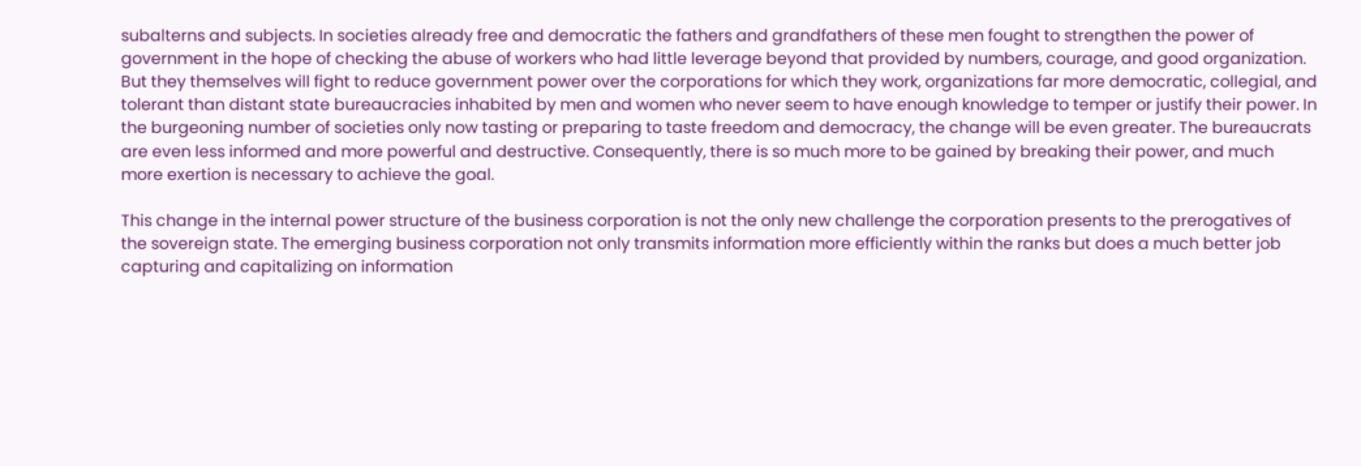subalterns and subjects. In societies already free and democratic the fathers and grandfathers of these men fought to strengthen the power of government in the hope of checking the abuse of workers who had little leverage beyond that provided by numbers, courage, and good organization. But they themselves will fight to reduce government power over the corporations for which they work, organizations far more democratic, collegial, and tolerant than distant state bureaucracies inhabited by men and women who never seem to have enough knowledge to temper or justify their power. In the burgeoning number of societies only now tasting or preparing to taste freedom and democracy, the change will be even greater. The bureaucrats are even less informed and more powerful and destructive. Consequently, there is so much more to be gained by breaking their power, and much more exertion is necessary to achieve the goal.

This change in the internal power structure of the business corporation is not the only new challenge the corporation presents to the prerogatives of the sovereign state. The emerging business corporation not only transmits information more efficiently within the ranks but does a much better job capturing and capitalizing on information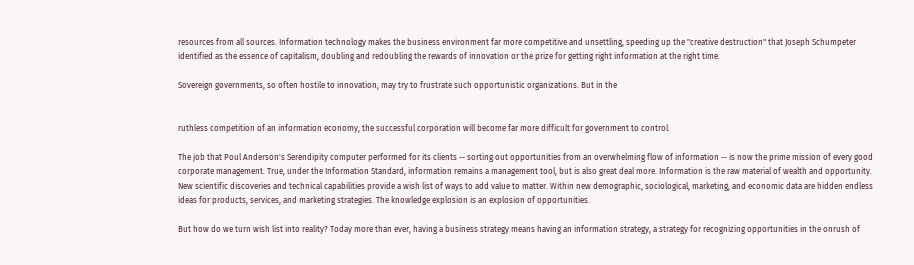resources from all sources. Information technology makes the business environment far more competitive and unsettling, speeding up the "creative destruction" that Joseph Schumpeter identified as the essence of capitalism, doubling and redoubling the rewards of innovation or the prize for getting right information at the right time.

Sovereign governments, so often hostile to innovation, may try to frustrate such opportunistic organizations. But in the


ruthless competition of an information economy, the successful corporation will become far more difficult for government to control.

The job that Poul Anderson's Serendipity computer performed for its clients -- sorting out opportunities from an overwhelming flow of information -- is now the prime mission of every good corporate management. True, under the Information Standard, information remains a management tool, but is also great deal more. Information is the raw material of wealth and opportunity. New scientific discoveries and technical capabilities provide a wish list of ways to add value to matter. Within new demographic, sociological, marketing, and economic data are hidden endless ideas for products, services, and marketing strategies. The knowledge explosion is an explosion of opportunities.

But how do we turn wish list into reality? Today more than ever, having a business strategy means having an information strategy, a strategy for recognizing opportunities in the onrush of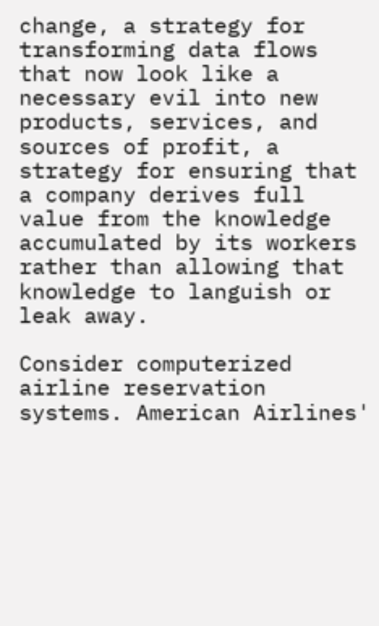change, a strategy for transforming data flows that now look like a necessary evil into new products, services, and sources of profit, a strategy for ensuring that a company derives full value from the knowledge accumulated by its workers rather than allowing that knowledge to languish or leak away.

Consider computerized airline reservation systems. American Airlines'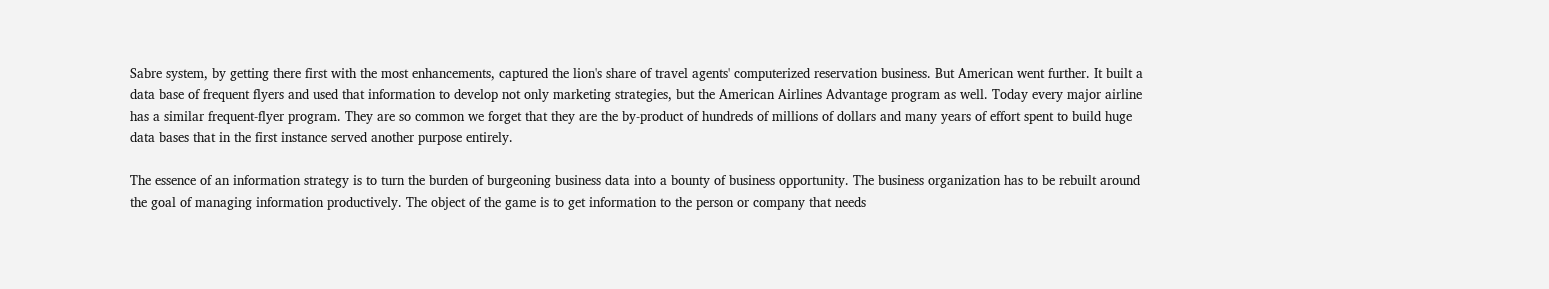Sabre system, by getting there first with the most enhancements, captured the lion's share of travel agents' computerized reservation business. But American went further. It built a data base of frequent flyers and used that information to develop not only marketing strategies, but the American Airlines Advantage program as well. Today every major airline has a similar frequent-flyer program. They are so common we forget that they are the by-product of hundreds of millions of dollars and many years of effort spent to build huge data bases that in the first instance served another purpose entirely.

The essence of an information strategy is to turn the burden of burgeoning business data into a bounty of business opportunity. The business organization has to be rebuilt around the goal of managing information productively. The object of the game is to get information to the person or company that needs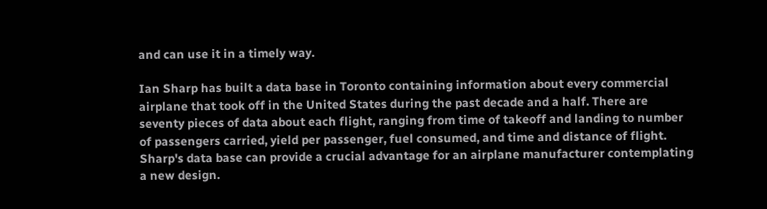and can use it in a timely way.

Ian Sharp has built a data base in Toronto containing information about every commercial airplane that took off in the United States during the past decade and a half. There are seventy pieces of data about each flight, ranging from time of takeoff and landing to number of passengers carried, yield per passenger, fuel consumed, and time and distance of flight. Sharp's data base can provide a crucial advantage for an airplane manufacturer contemplating a new design.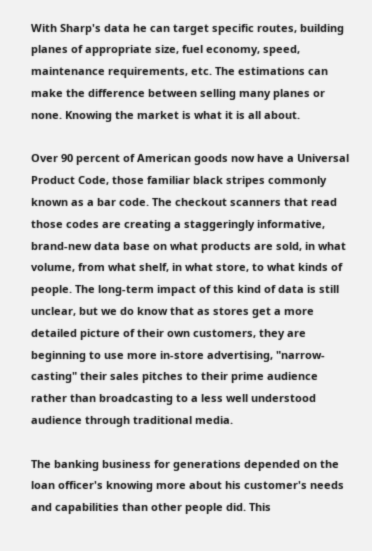With Sharp's data he can target specific routes, building planes of appropriate size, fuel economy, speed, maintenance requirements, etc. The estimations can make the difference between selling many planes or none. Knowing the market is what it is all about.

Over 90 percent of American goods now have a Universal Product Code, those familiar black stripes commonly known as a bar code. The checkout scanners that read those codes are creating a staggeringly informative, brand-new data base on what products are sold, in what volume, from what shelf, in what store, to what kinds of people. The long-term impact of this kind of data is still unclear, but we do know that as stores get a more detailed picture of their own customers, they are beginning to use more in-store advertising, "narrow-casting" their sales pitches to their prime audience rather than broadcasting to a less well understood audience through traditional media.

The banking business for generations depended on the loan officer's knowing more about his customer's needs and capabilities than other people did. This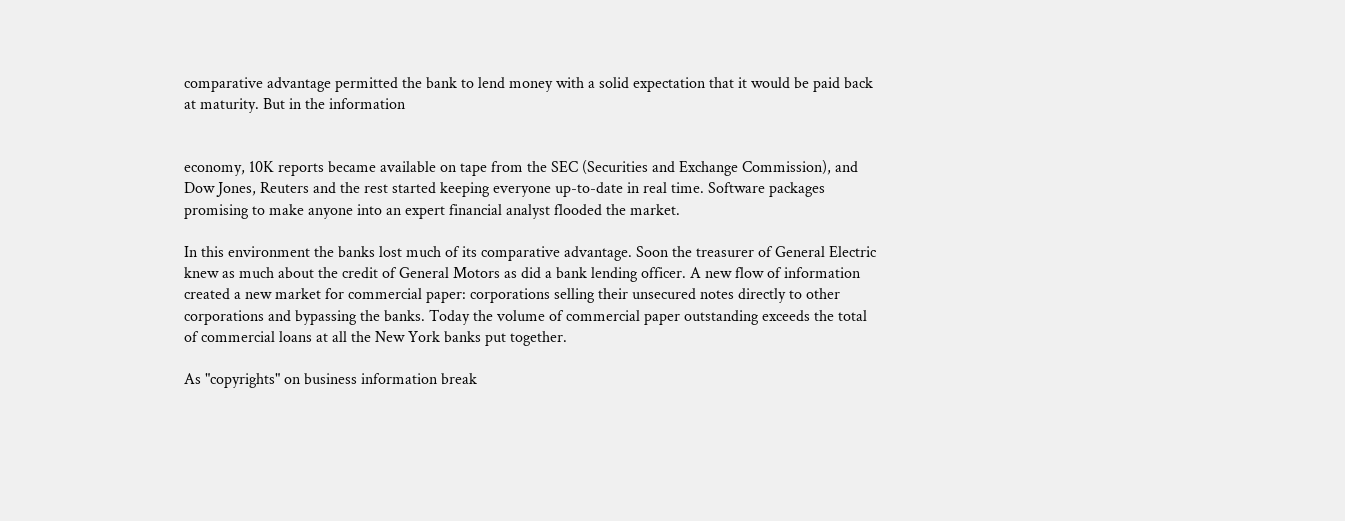comparative advantage permitted the bank to lend money with a solid expectation that it would be paid back at maturity. But in the information


economy, 10K reports became available on tape from the SEC (Securities and Exchange Commission), and Dow Jones, Reuters and the rest started keeping everyone up-to-date in real time. Software packages promising to make anyone into an expert financial analyst flooded the market.

In this environment the banks lost much of its comparative advantage. Soon the treasurer of General Electric knew as much about the credit of General Motors as did a bank lending officer. A new flow of information created a new market for commercial paper: corporations selling their unsecured notes directly to other corporations and bypassing the banks. Today the volume of commercial paper outstanding exceeds the total of commercial loans at all the New York banks put together.

As "copyrights" on business information break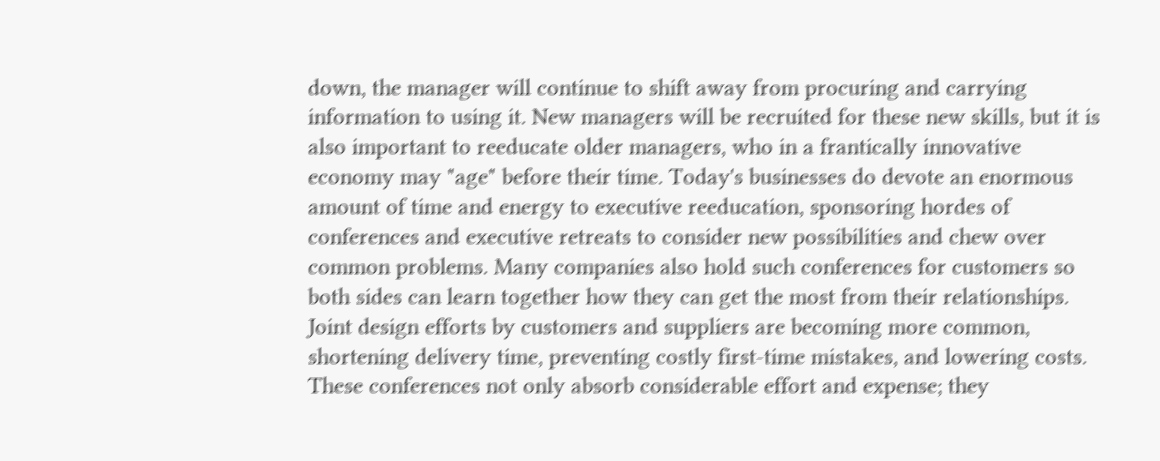down, the manager will continue to shift away from procuring and carrying information to using it. New managers will be recruited for these new skills, but it is also important to reeducate older managers, who in a frantically innovative economy may "age" before their time. Today's businesses do devote an enormous amount of time and energy to executive reeducation, sponsoring hordes of conferences and executive retreats to consider new possibilities and chew over common problems. Many companies also hold such conferences for customers so both sides can learn together how they can get the most from their relationships. Joint design efforts by customers and suppliers are becoming more common, shortening delivery time, preventing costly first-time mistakes, and lowering costs. These conferences not only absorb considerable effort and expense; they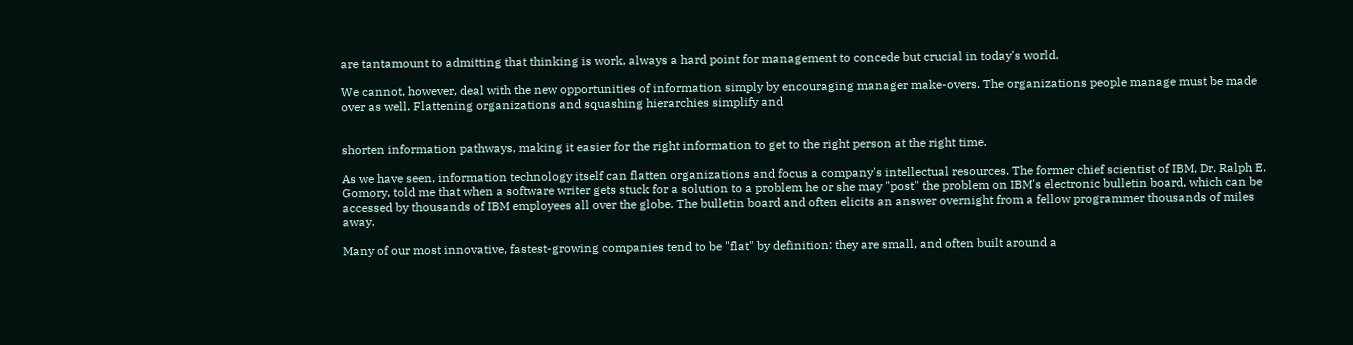are tantamount to admitting that thinking is work, always a hard point for management to concede but crucial in today's world.

We cannot, however, deal with the new opportunities of information simply by encouraging manager make-overs. The organizations people manage must be made over as well. Flattening organizations and squashing hierarchies simplify and


shorten information pathways, making it easier for the right information to get to the right person at the right time.

As we have seen, information technology itself can flatten organizations and focus a company's intellectual resources. The former chief scientist of IBM, Dr. Ralph E. Gomory, told me that when a software writer gets stuck for a solution to a problem he or she may "post" the problem on IBM's electronic bulletin board, which can be accessed by thousands of IBM employees all over the globe. The bulletin board and often elicits an answer overnight from a fellow programmer thousands of miles away.

Many of our most innovative, fastest-growing companies tend to be "flat" by definition: they are small, and often built around a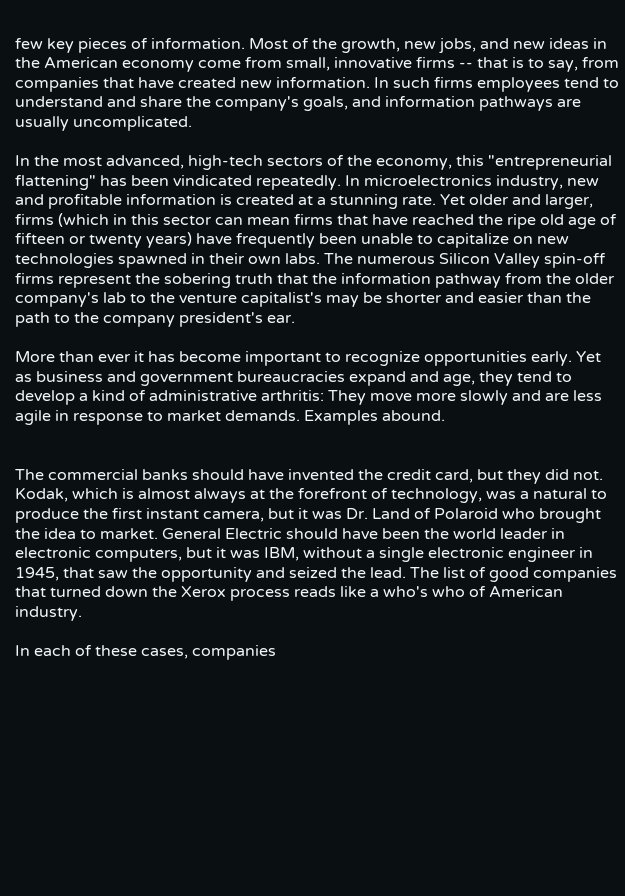few key pieces of information. Most of the growth, new jobs, and new ideas in the American economy come from small, innovative firms -- that is to say, from companies that have created new information. In such firms employees tend to understand and share the company's goals, and information pathways are usually uncomplicated.

In the most advanced, high-tech sectors of the economy, this "entrepreneurial flattening" has been vindicated repeatedly. In microelectronics industry, new and profitable information is created at a stunning rate. Yet older and larger, firms (which in this sector can mean firms that have reached the ripe old age of fifteen or twenty years) have frequently been unable to capitalize on new technologies spawned in their own labs. The numerous Silicon Valley spin-off firms represent the sobering truth that the information pathway from the older company's lab to the venture capitalist's may be shorter and easier than the path to the company president's ear.

More than ever it has become important to recognize opportunities early. Yet as business and government bureaucracies expand and age, they tend to develop a kind of administrative arthritis: They move more slowly and are less agile in response to market demands. Examples abound.


The commercial banks should have invented the credit card, but they did not. Kodak, which is almost always at the forefront of technology, was a natural to produce the first instant camera, but it was Dr. Land of Polaroid who brought the idea to market. General Electric should have been the world leader in electronic computers, but it was IBM, without a single electronic engineer in 1945, that saw the opportunity and seized the lead. The list of good companies that turned down the Xerox process reads like a who's who of American industry.

In each of these cases, companies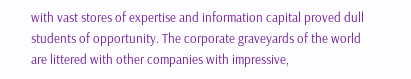with vast stores of expertise and information capital proved dull students of opportunity. The corporate graveyards of the world are littered with other companies with impressive,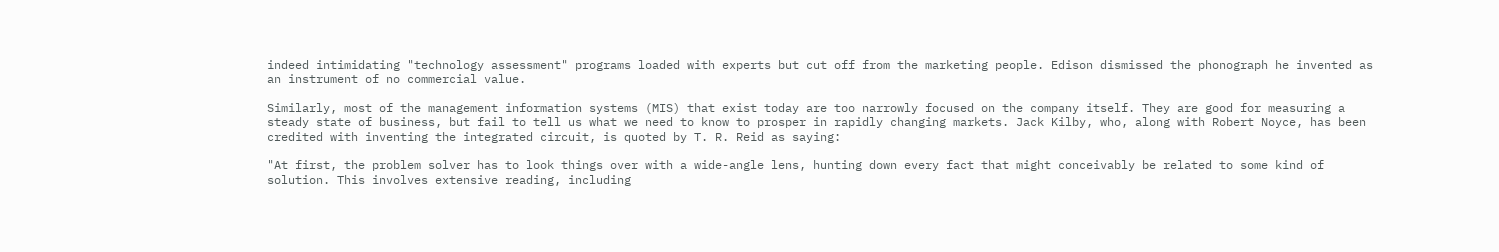indeed intimidating "technology assessment" programs loaded with experts but cut off from the marketing people. Edison dismissed the phonograph he invented as an instrument of no commercial value.

Similarly, most of the management information systems (MIS) that exist today are too narrowly focused on the company itself. They are good for measuring a steady state of business, but fail to tell us what we need to know to prosper in rapidly changing markets. Jack Kilby, who, along with Robert Noyce, has been credited with inventing the integrated circuit, is quoted by T. R. Reid as saying:

"At first, the problem solver has to look things over with a wide-angle lens, hunting down every fact that might conceivably be related to some kind of solution. This involves extensive reading, including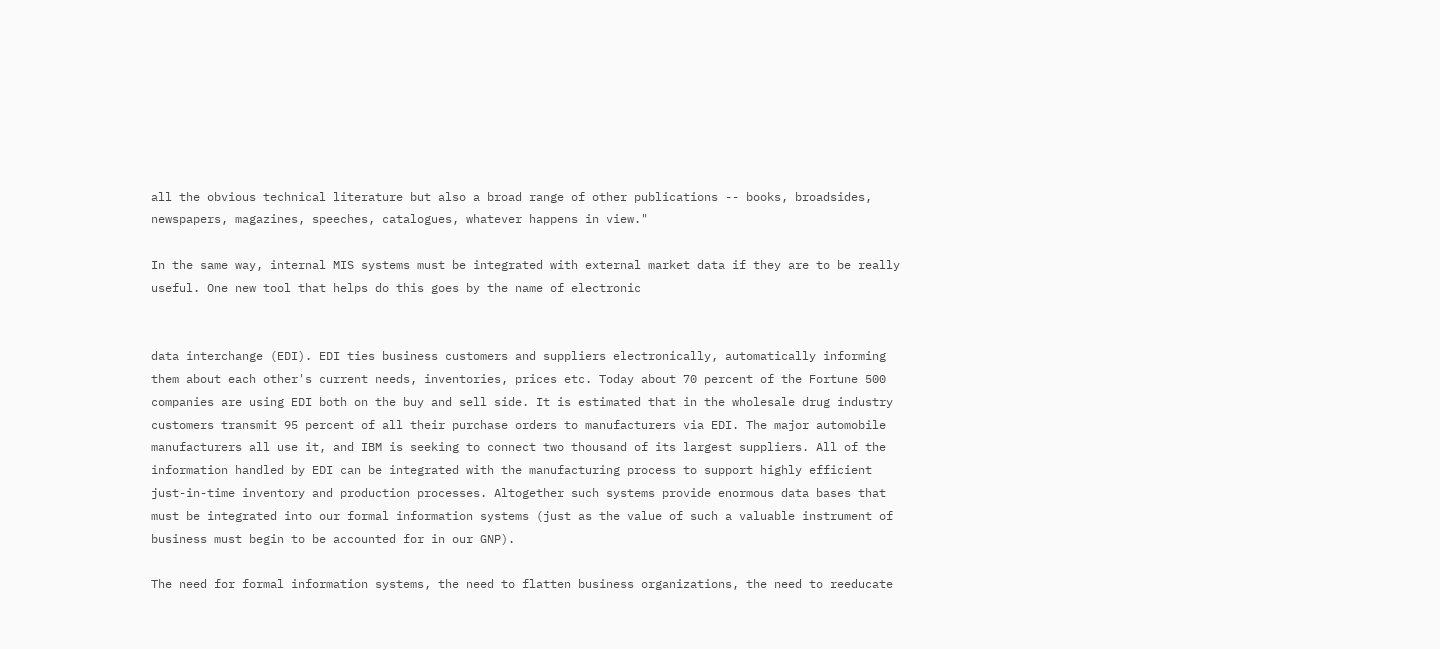all the obvious technical literature but also a broad range of other publications -- books, broadsides, newspapers, magazines, speeches, catalogues, whatever happens in view."

In the same way, internal MIS systems must be integrated with external market data if they are to be really useful. One new tool that helps do this goes by the name of electronic


data interchange (EDI). EDI ties business customers and suppliers electronically, automatically informing them about each other's current needs, inventories, prices etc. Today about 70 percent of the Fortune 500 companies are using EDI both on the buy and sell side. It is estimated that in the wholesale drug industry customers transmit 95 percent of all their purchase orders to manufacturers via EDI. The major automobile manufacturers all use it, and IBM is seeking to connect two thousand of its largest suppliers. All of the information handled by EDI can be integrated with the manufacturing process to support highly efficient just-in-time inventory and production processes. Altogether such systems provide enormous data bases that must be integrated into our formal information systems (just as the value of such a valuable instrument of business must begin to be accounted for in our GNP).

The need for formal information systems, the need to flatten business organizations, the need to reeducate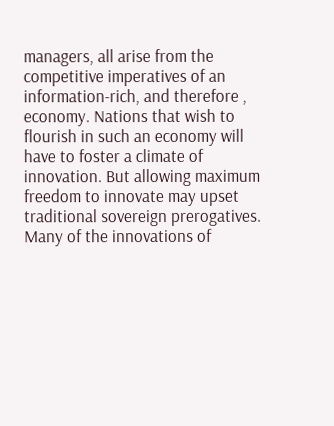managers, all arise from the competitive imperatives of an information-rich, and therefore , economy. Nations that wish to flourish in such an economy will have to foster a climate of innovation. But allowing maximum freedom to innovate may upset traditional sovereign prerogatives. Many of the innovations of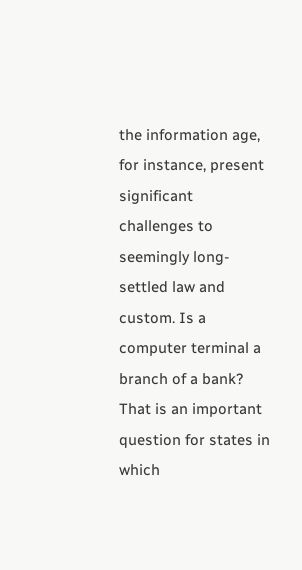the information age, for instance, present significant challenges to seemingly long-settled law and custom. Is a computer terminal a branch of a bank? That is an important question for states in which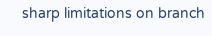sharp limitations on branch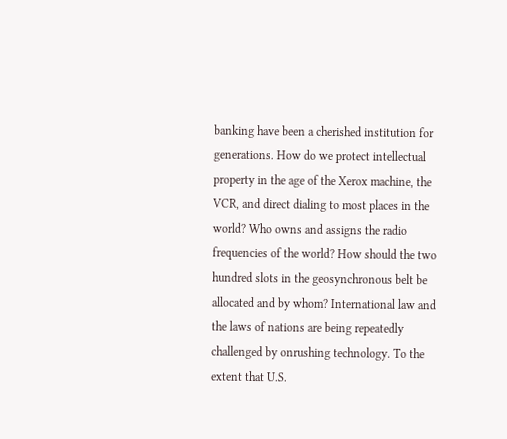banking have been a cherished institution for generations. How do we protect intellectual property in the age of the Xerox machine, the VCR, and direct dialing to most places in the world? Who owns and assigns the radio frequencies of the world? How should the two hundred slots in the geosynchronous belt be allocated and by whom? International law and the laws of nations are being repeatedly challenged by onrushing technology. To the extent that U.S.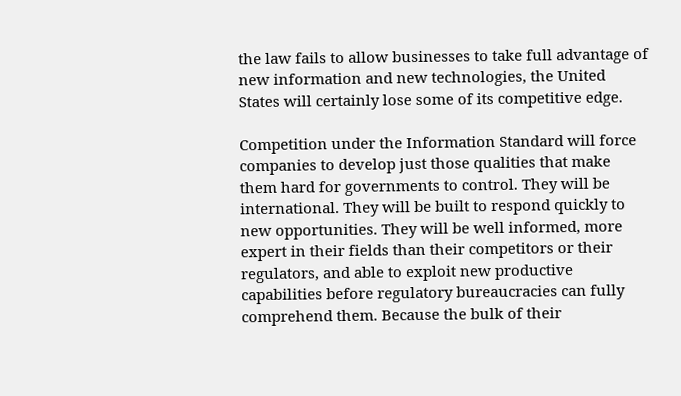the law fails to allow businesses to take full advantage of new information and new technologies, the United States will certainly lose some of its competitive edge.

Competition under the Information Standard will force companies to develop just those qualities that make them hard for governments to control. They will be international. They will be built to respond quickly to new opportunities. They will be well informed, more expert in their fields than their competitors or their regulators, and able to exploit new productive capabilities before regulatory bureaucracies can fully comprehend them. Because the bulk of their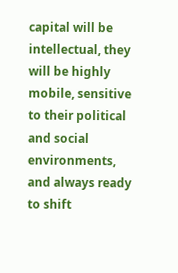capital will be intellectual, they will be highly mobile, sensitive to their political and social environments, and always ready to shift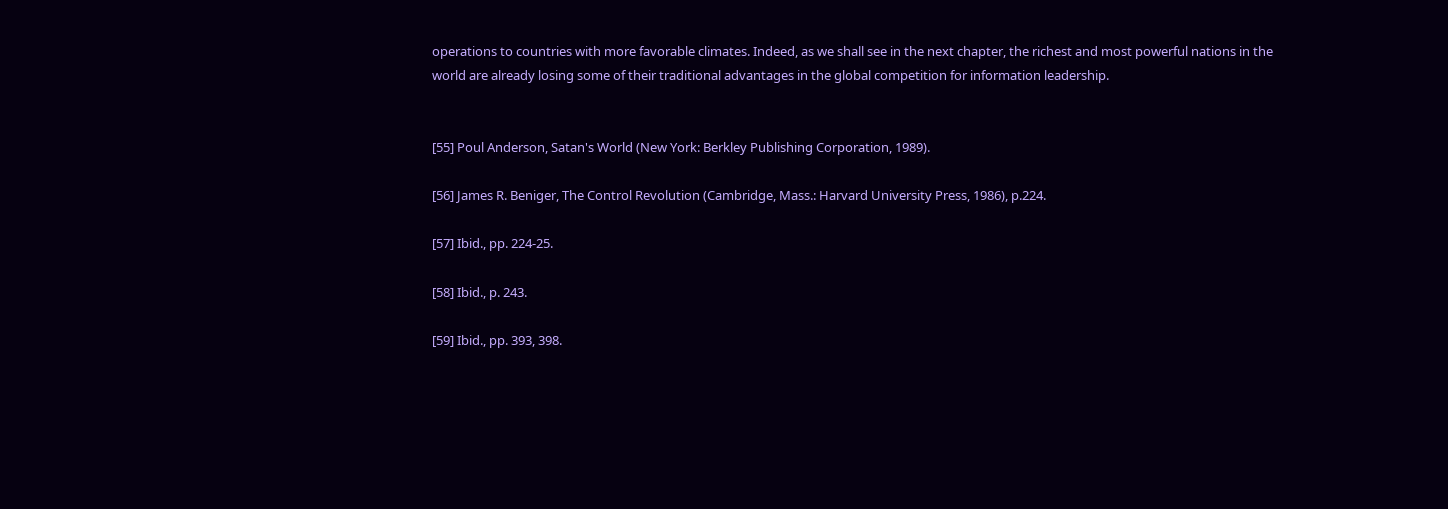operations to countries with more favorable climates. Indeed, as we shall see in the next chapter, the richest and most powerful nations in the world are already losing some of their traditional advantages in the global competition for information leadership.


[55] Poul Anderson, Satan's World (New York: Berkley Publishing Corporation, 1989).

[56] James R. Beniger, The Control Revolution (Cambridge, Mass.: Harvard University Press, 1986), p.224.

[57] Ibid., pp. 224-25.

[58] Ibid., p. 243.

[59] Ibid., pp. 393, 398.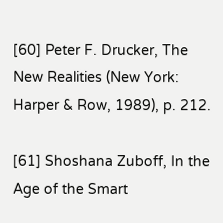[60] Peter F. Drucker, The New Realities (New York: Harper & Row, 1989), p. 212.

[61] Shoshana Zuboff, In the Age of the Smart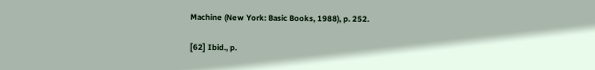Machine (New York: Basic Books, 1988), p. 252.

[62] Ibid., p.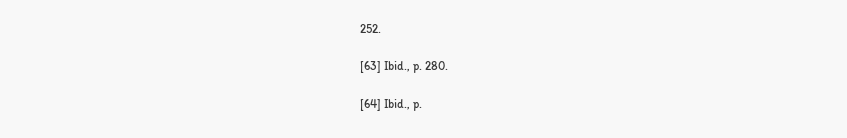252.

[63] Ibid., p. 280.

[64] Ibid., p.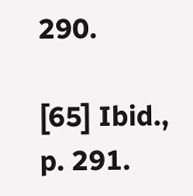290.

[65] Ibid., p. 291.